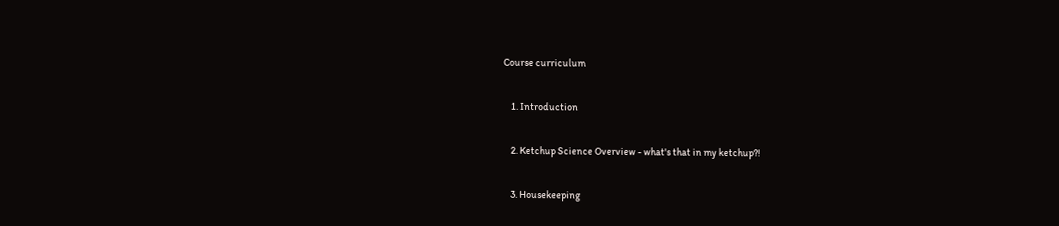Course curriculum

    1. Introduction

    2. Ketchup Science Overview - what's that in my ketchup?!

    3. Housekeeping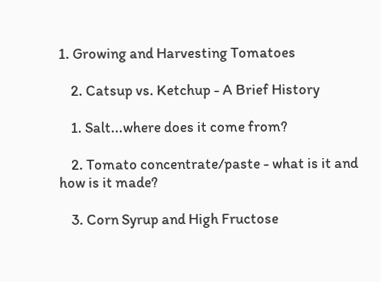1. Growing and Harvesting Tomatoes

    2. Catsup vs. Ketchup - A Brief History

    1. Salt...where does it come from?

    2. Tomato concentrate/paste - what is it and how is it made?

    3. Corn Syrup and High Fructose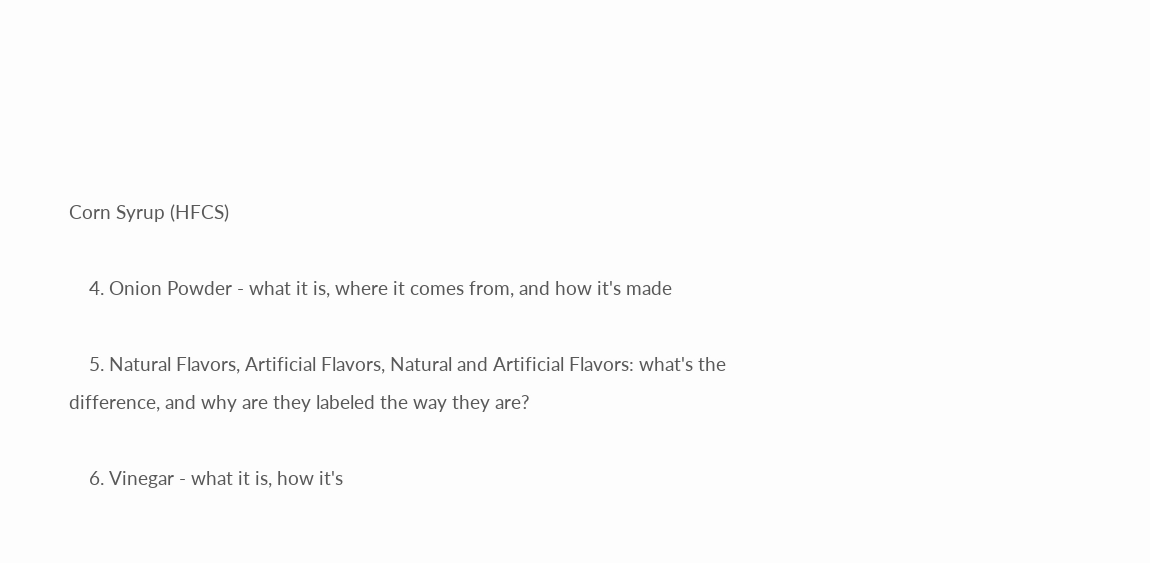Corn Syrup (HFCS)

    4. Onion Powder - what it is, where it comes from, and how it's made

    5. Natural Flavors, Artificial Flavors, Natural and Artificial Flavors: what's the difference, and why are they labeled the way they are?

    6. Vinegar - what it is, how it's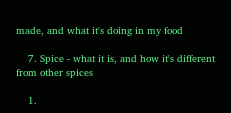made, and what it's doing in my food

    7. Spice - what it is, and how it's different from other spices

    1.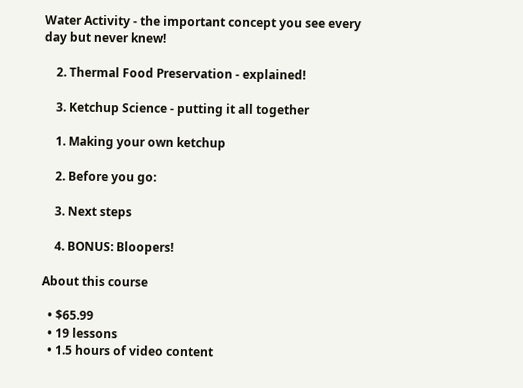Water Activity - the important concept you see every day but never knew!

    2. Thermal Food Preservation - explained!

    3. Ketchup Science - putting it all together

    1. Making your own ketchup

    2. Before you go:

    3. Next steps

    4. BONUS: Bloopers!

About this course

  • $65.99
  • 19 lessons
  • 1.5 hours of video content